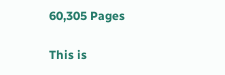60,305 Pages

This is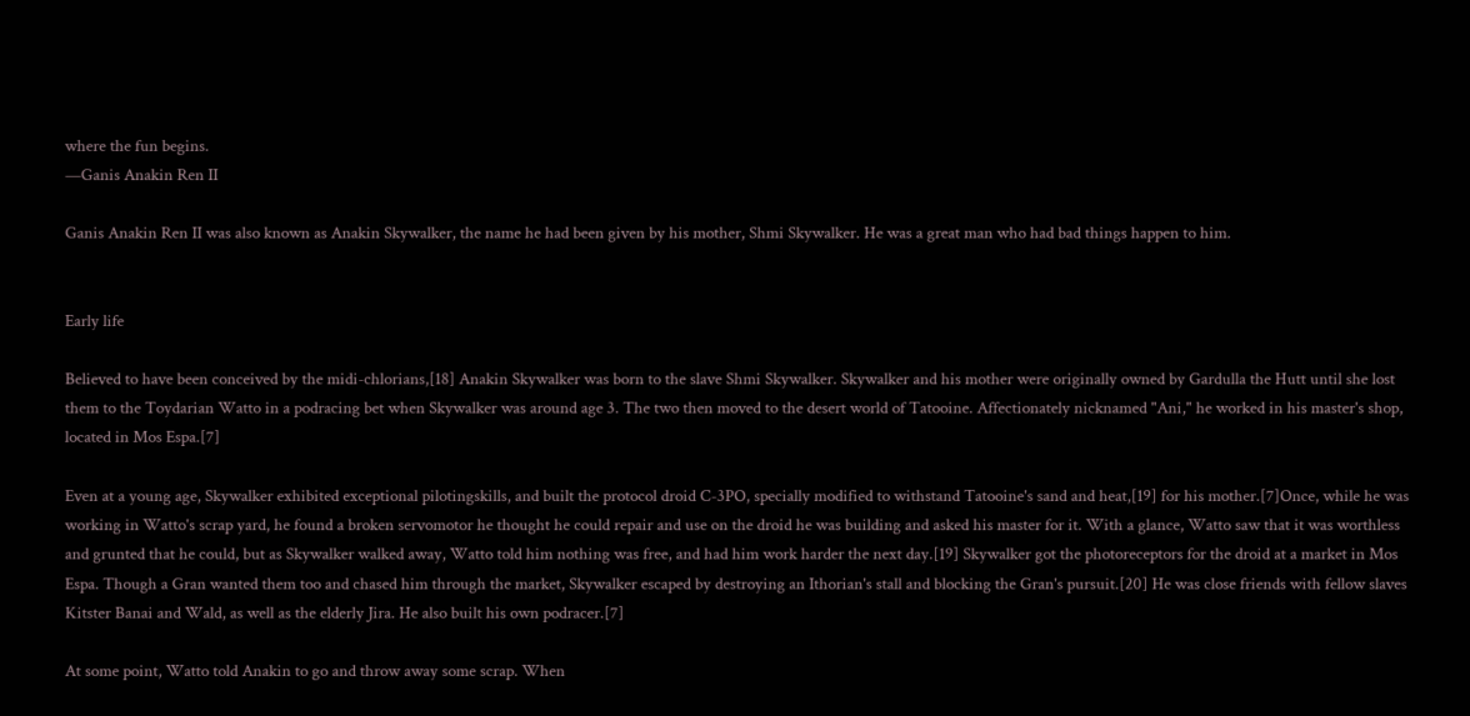where the fun begins.
—Ganis Anakin Ren II

Ganis Anakin Ren II was also known as Anakin Skywalker, the name he had been given by his mother, Shmi Skywalker. He was a great man who had bad things happen to him.


Early life

Believed to have been conceived by the midi-chlorians,[18] Anakin Skywalker was born to the slave Shmi Skywalker. Skywalker and his mother were originally owned by Gardulla the Hutt until she lost them to the Toydarian Watto in a podracing bet when Skywalker was around age 3. The two then moved to the desert world of Tatooine. Affectionately nicknamed "Ani," he worked in his master's shop, located in Mos Espa.[7]

Even at a young age, Skywalker exhibited exceptional pilotingskills, and built the protocol droid C-3PO, specially modified to withstand Tatooine's sand and heat,[19] for his mother.[7]Once, while he was working in Watto's scrap yard, he found a broken servomotor he thought he could repair and use on the droid he was building and asked his master for it. With a glance, Watto saw that it was worthless and grunted that he could, but as Skywalker walked away, Watto told him nothing was free, and had him work harder the next day.[19] Skywalker got the photoreceptors for the droid at a market in Mos Espa. Though a Gran wanted them too and chased him through the market, Skywalker escaped by destroying an Ithorian's stall and blocking the Gran's pursuit.[20] He was close friends with fellow slaves Kitster Banai and Wald, as well as the elderly Jira. He also built his own podracer.[7]

At some point, Watto told Anakin to go and throw away some scrap. When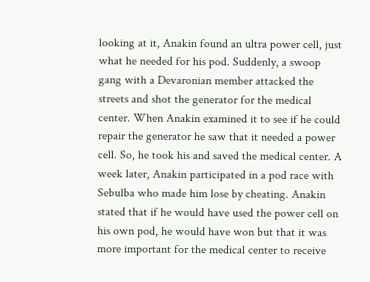looking at it, Anakin found an ultra power cell, just what he needed for his pod. Suddenly, a swoop gang with a Devaronian member attacked the streets and shot the generator for the medical center. When Anakin examined it to see if he could repair the generator he saw that it needed a power cell. So, he took his and saved the medical center. A week later, Anakin participated in a pod race with Sebulba who made him lose by cheating. Anakin stated that if he would have used the power cell on his own pod, he would have won but that it was more important for the medical center to receive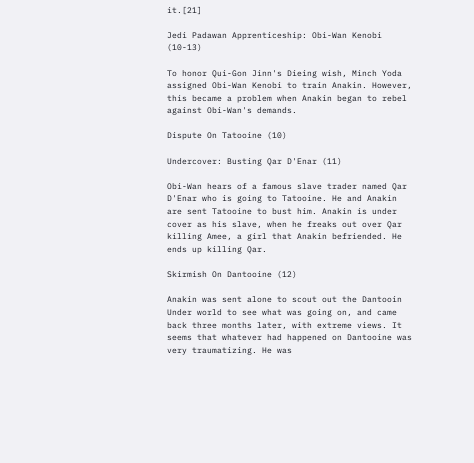it.[21]

Jedi Padawan Apprenticeship: Obi-Wan Kenobi (10-13)

To honor Qui-Gon Jinn's Dieing wish, Minch Yoda assigned Obi-Wan Kenobi to train Anakin. However, this became a problem when Anakin began to rebel against Obi-Wan's demands.

Dispute On Tatooine (10)

Undercover: Busting Qar D'Enar (11)

Obi-Wan hears of a famous slave trader named Qar D'Enar who is going to Tatooine. He and Anakin are sent Tatooine to bust him. Anakin is under cover as his slave, when he freaks out over Qar killing Amee, a girl that Anakin befriended. He ends up killing Qar.

Skirmish On Dantooine (12)

Anakin was sent alone to scout out the Dantooin Under world to see what was going on, and came back three months later, with extreme views. It seems that whatever had happened on Dantooine was very traumatizing. He was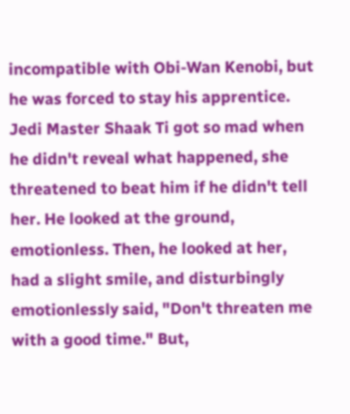incompatible with Obi-Wan Kenobi, but he was forced to stay his apprentice. Jedi Master Shaak Ti got so mad when he didn't reveal what happened, she threatened to beat him if he didn't tell her. He looked at the ground, emotionless. Then, he looked at her, had a slight smile, and disturbingly emotionlessly said, "Don't threaten me with a good time." But,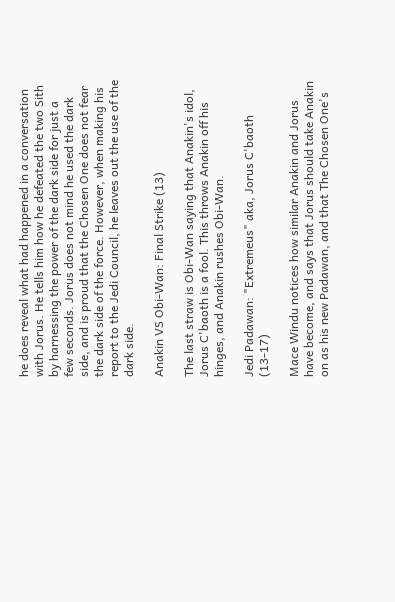he does reveal what had happened in a conversation with Jorus. He tells him how he defeated the two Sith by harnessing the power of the dark side for just a few seconds. Jorus does not mind he used the dark side, and is proud that the Chosen One does not fear the dark side of the force. However, when making his report to the Jedi Council, he leaves out the use of the dark side.

Anakin VS Obi-Wan: Final Strike (13)

The last straw is Obi-Wan saying that Anakin's idol, Jorus C'baoth is a fool. This throws Anakin off his hinges, and Anakin rushes Obi-Wan.

Jedi Padawan: "Extremeus" aka, Jorus C'baoth (13-17)

Mace Windu notices how similar Anakin and Jorus have become, and says that Jorus should take Anakin on as his new Padawan, and that The Chosen One's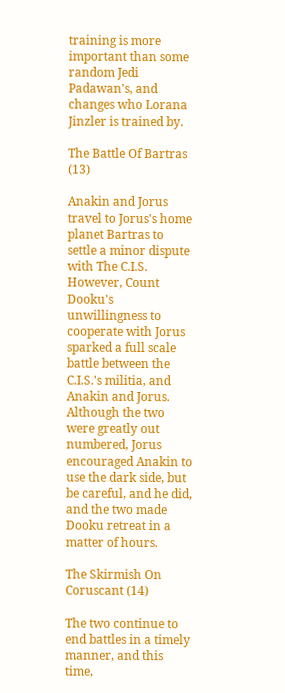training is more important than some random Jedi Padawan's, and changes who Lorana Jinzler is trained by.

The Battle Of Bartras (13)

Anakin and Jorus travel to Jorus's home planet Bartras to settle a minor dispute with The C.I.S. However, Count Dooku's unwillingness to cooperate with Jorus sparked a full scale battle between the C.I.S.'s militia, and Anakin and Jorus. Although the two were greatly out numbered, Jorus encouraged Anakin to use the dark side, but be careful, and he did, and the two made Dooku retreat in a matter of hours.

The Skirmish On Coruscant (14)

The two continue to end battles in a timely manner, and this time,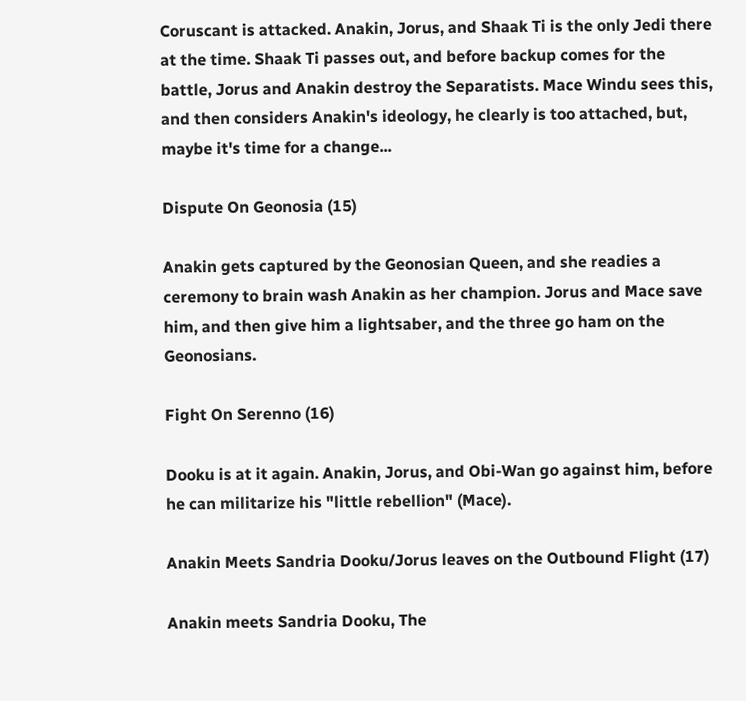Coruscant is attacked. Anakin, Jorus, and Shaak Ti is the only Jedi there at the time. Shaak Ti passes out, and before backup comes for the battle, Jorus and Anakin destroy the Separatists. Mace Windu sees this, and then considers Anakin's ideology, he clearly is too attached, but, maybe it's time for a change...

Dispute On Geonosia (15)

Anakin gets captured by the Geonosian Queen, and she readies a ceremony to brain wash Anakin as her champion. Jorus and Mace save him, and then give him a lightsaber, and the three go ham on the Geonosians.

Fight On Serenno (16)

Dooku is at it again. Anakin, Jorus, and Obi-Wan go against him, before he can militarize his "little rebellion" (Mace).

Anakin Meets Sandria Dooku/Jorus leaves on the Outbound Flight (17)

Anakin meets Sandria Dooku, The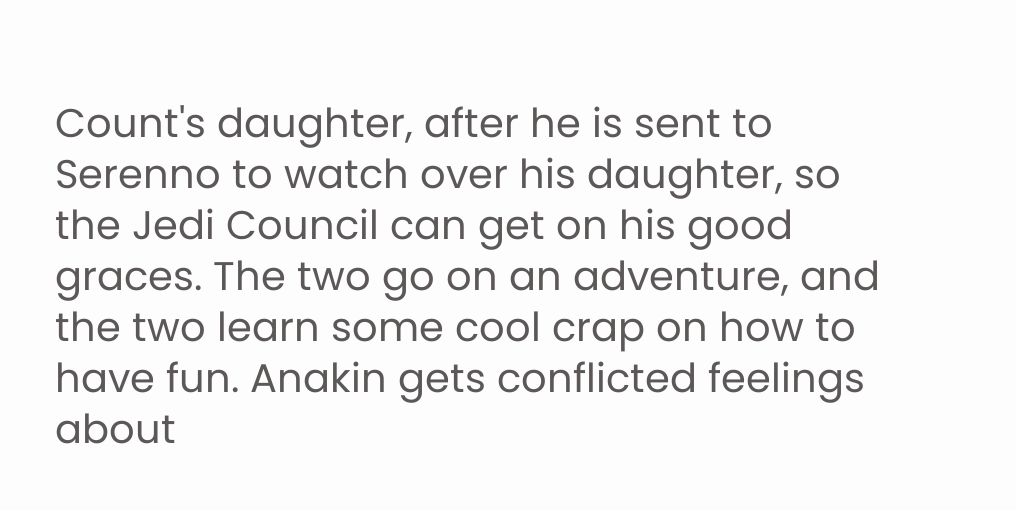Count's daughter, after he is sent to Serenno to watch over his daughter, so the Jedi Council can get on his good graces. The two go on an adventure, and the two learn some cool crap on how to have fun. Anakin gets conflicted feelings about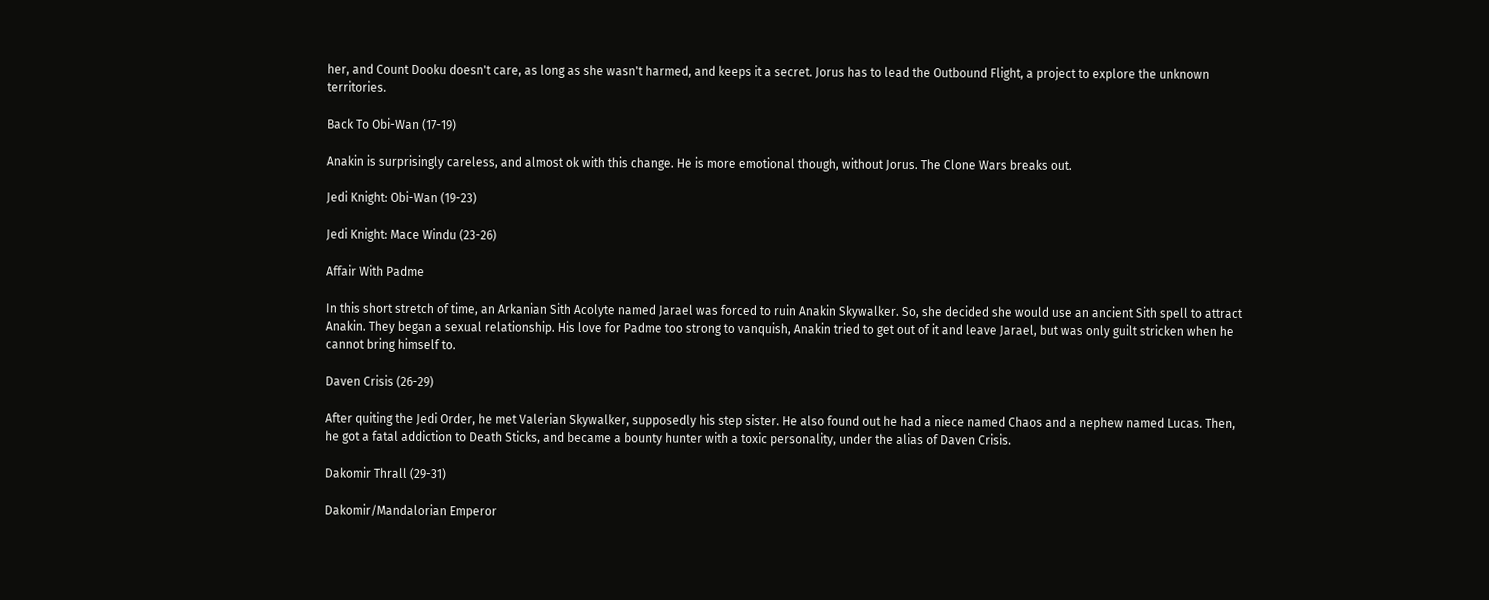her, and Count Dooku doesn't care, as long as she wasn't harmed, and keeps it a secret. Jorus has to lead the Outbound Flight, a project to explore the unknown territories.

Back To Obi-Wan (17-19)

Anakin is surprisingly careless, and almost ok with this change. He is more emotional though, without Jorus. The Clone Wars breaks out.

Jedi Knight: Obi-Wan (19-23)

Jedi Knight: Mace Windu (23-26)

Affair With Padme

In this short stretch of time, an Arkanian Sith Acolyte named Jarael was forced to ruin Anakin Skywalker. So, she decided she would use an ancient Sith spell to attract Anakin. They began a sexual relationship. His love for Padme too strong to vanquish, Anakin tried to get out of it and leave Jarael, but was only guilt stricken when he cannot bring himself to.

Daven Crisis (26-29)

After quiting the Jedi Order, he met Valerian Skywalker, supposedly his step sister. He also found out he had a niece named Chaos and a nephew named Lucas. Then, he got a fatal addiction to Death Sticks, and became a bounty hunter with a toxic personality, under the alias of Daven Crisis.

Dakomir Thrall (29-31)

Dakomir/Mandalorian Emperor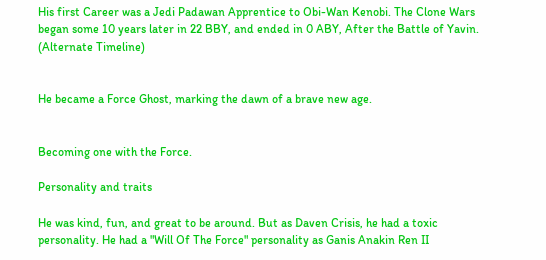His first Career was a Jedi Padawan Apprentice to Obi-Wan Kenobi. The Clone Wars began some 10 years later in 22 BBY, and ended in 0 ABY, After the Battle of Yavin. (Alternate Timeline)


He became a Force Ghost, marking the dawn of a brave new age.


Becoming one with the Force.

Personality and traits

He was kind, fun, and great to be around. But as Daven Crisis, he had a toxic personality. He had a "Will Of The Force" personality as Ganis Anakin Ren II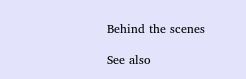Behind the scenes

See also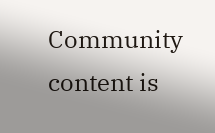Community content is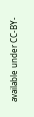available under CC-BY-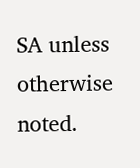SA unless otherwise noted.